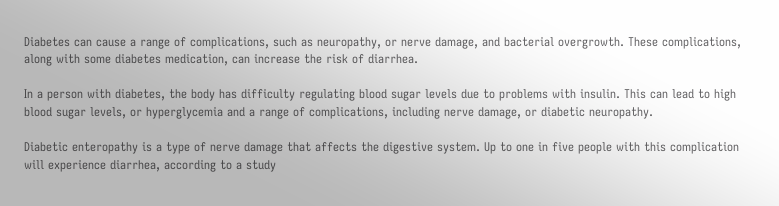Diabetes can cause a range of complications, such as neuropathy, or nerve damage, and bacterial overgrowth. These complications, along with some diabetes medication, can increase the risk of diarrhea.

In a person with diabetes, the body has difficulty regulating blood sugar levels due to problems with insulin. This can lead to high blood sugar levels, or hyperglycemia and a range of complications, including nerve damage, or diabetic neuropathy.

Diabetic enteropathy is a type of nerve damage that affects the digestive system. Up to one in five people with this complication will experience diarrhea, according to a study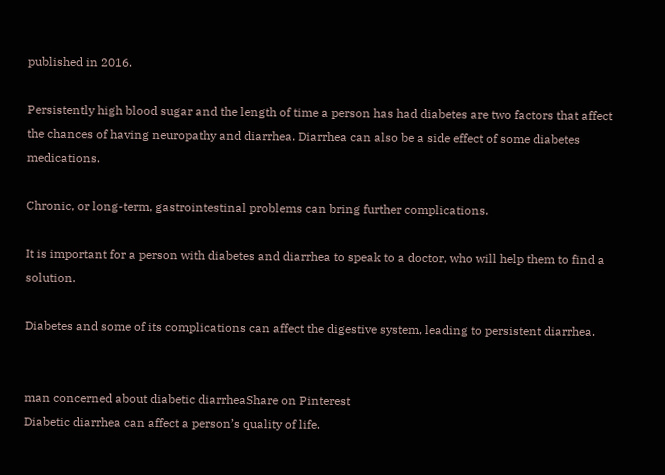published in 2016.

Persistently high blood sugar and the length of time a person has had diabetes are two factors that affect the chances of having neuropathy and diarrhea. Diarrhea can also be a side effect of some diabetes medications.

Chronic, or long-term, gastrointestinal problems can bring further complications.

It is important for a person with diabetes and diarrhea to speak to a doctor, who will help them to find a solution.

Diabetes and some of its complications can affect the digestive system, leading to persistent diarrhea.


man concerned about diabetic diarrheaShare on Pinterest
Diabetic diarrhea can affect a person’s quality of life.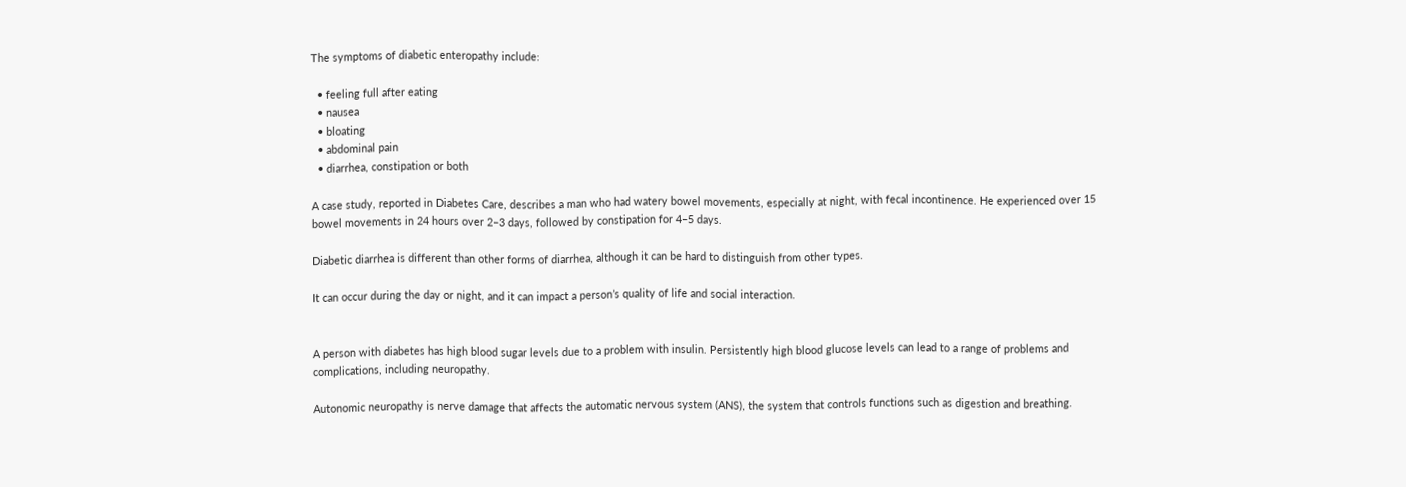The symptoms of diabetic enteropathy include:

  • feeling full after eating
  • nausea
  • bloating
  • abdominal pain
  • diarrhea, constipation or both

A case study, reported in Diabetes Care, describes a man who had watery bowel movements, especially at night, with fecal incontinence. He experienced over 15 bowel movements in 24 hours over 2–3 days, followed by constipation for 4–5 days.

Diabetic diarrhea is different than other forms of diarrhea, although it can be hard to distinguish from other types.

It can occur during the day or night, and it can impact a person’s quality of life and social interaction.


A person with diabetes has high blood sugar levels due to a problem with insulin. Persistently high blood glucose levels can lead to a range of problems and complications, including neuropathy.

Autonomic neuropathy is nerve damage that affects the automatic nervous system (ANS), the system that controls functions such as digestion and breathing.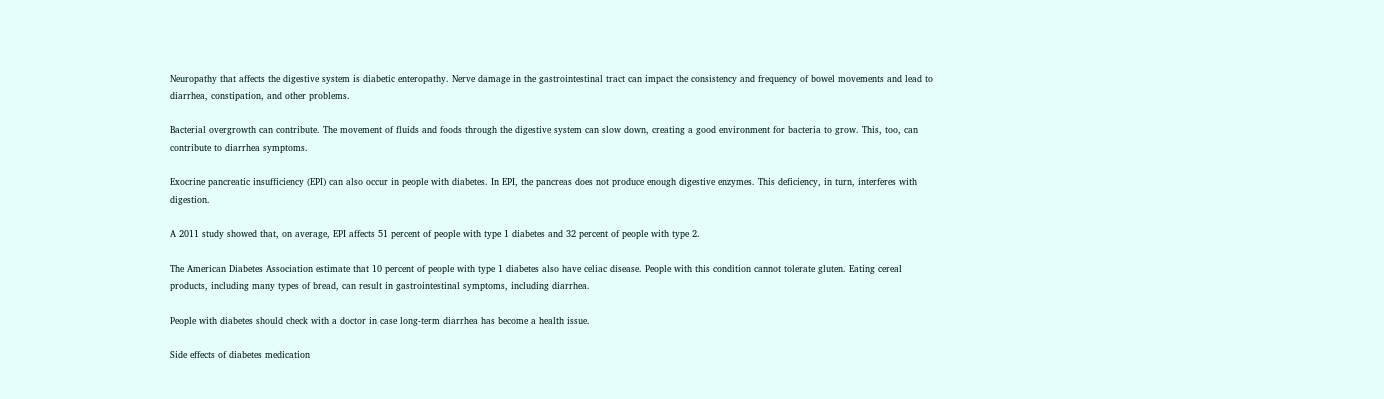Neuropathy that affects the digestive system is diabetic enteropathy. Nerve damage in the gastrointestinal tract can impact the consistency and frequency of bowel movements and lead to diarrhea, constipation, and other problems.

Bacterial overgrowth can contribute. The movement of fluids and foods through the digestive system can slow down, creating a good environment for bacteria to grow. This, too, can contribute to diarrhea symptoms.

Exocrine pancreatic insufficiency (EPI) can also occur in people with diabetes. In EPI, the pancreas does not produce enough digestive enzymes. This deficiency, in turn, interferes with digestion.

A 2011 study showed that, on average, EPI affects 51 percent of people with type 1 diabetes and 32 percent of people with type 2.

The American Diabetes Association estimate that 10 percent of people with type 1 diabetes also have celiac disease. People with this condition cannot tolerate gluten. Eating cereal products, including many types of bread, can result in gastrointestinal symptoms, including diarrhea.

People with diabetes should check with a doctor in case long-term diarrhea has become a health issue.

Side effects of diabetes medication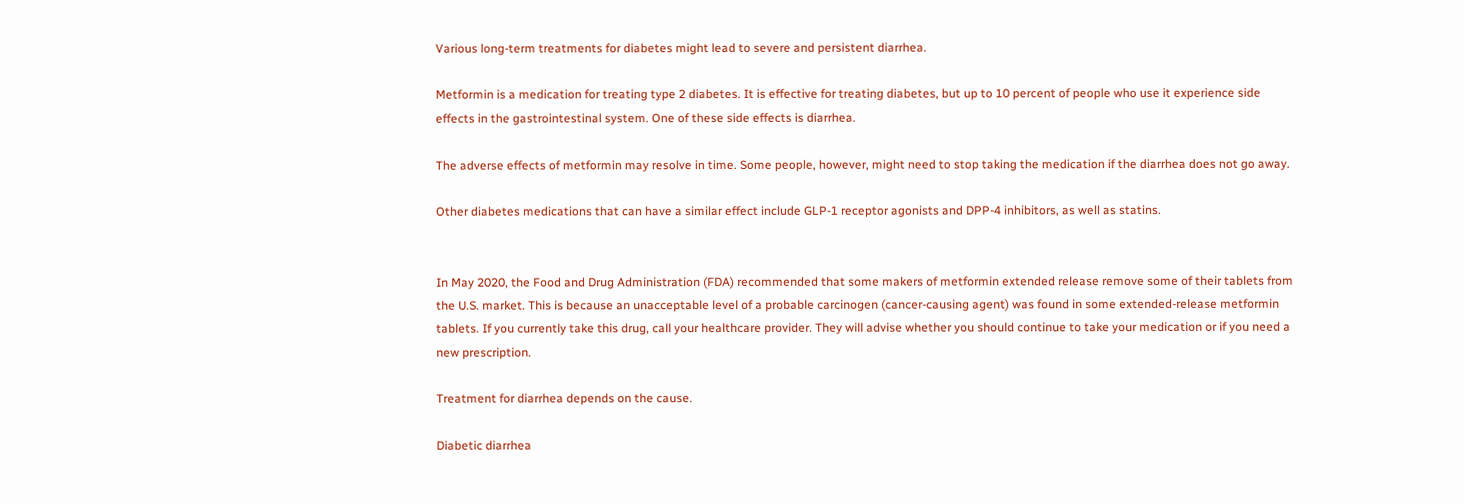Various long-term treatments for diabetes might lead to severe and persistent diarrhea.

Metformin is a medication for treating type 2 diabetes. It is effective for treating diabetes, but up to 10 percent of people who use it experience side effects in the gastrointestinal system. One of these side effects is diarrhea.

The adverse effects of metformin may resolve in time. Some people, however, might need to stop taking the medication if the diarrhea does not go away.

Other diabetes medications that can have a similar effect include GLP-1 receptor agonists and DPP-4 inhibitors, as well as statins.


In May 2020, the Food and Drug Administration (FDA) recommended that some makers of metformin extended release remove some of their tablets from the U.S. market. This is because an unacceptable level of a probable carcinogen (cancer-causing agent) was found in some extended-release metformin tablets. If you currently take this drug, call your healthcare provider. They will advise whether you should continue to take your medication or if you need a new prescription.

Treatment for diarrhea depends on the cause.

Diabetic diarrhea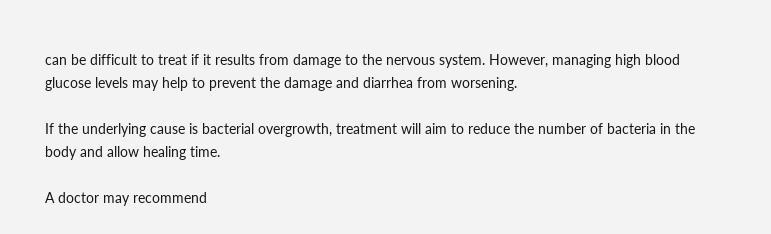can be difficult to treat if it results from damage to the nervous system. However, managing high blood glucose levels may help to prevent the damage and diarrhea from worsening.

If the underlying cause is bacterial overgrowth, treatment will aim to reduce the number of bacteria in the body and allow healing time.

A doctor may recommend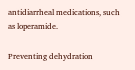antidiarrheal medications, such as loperamide.

Preventing dehydration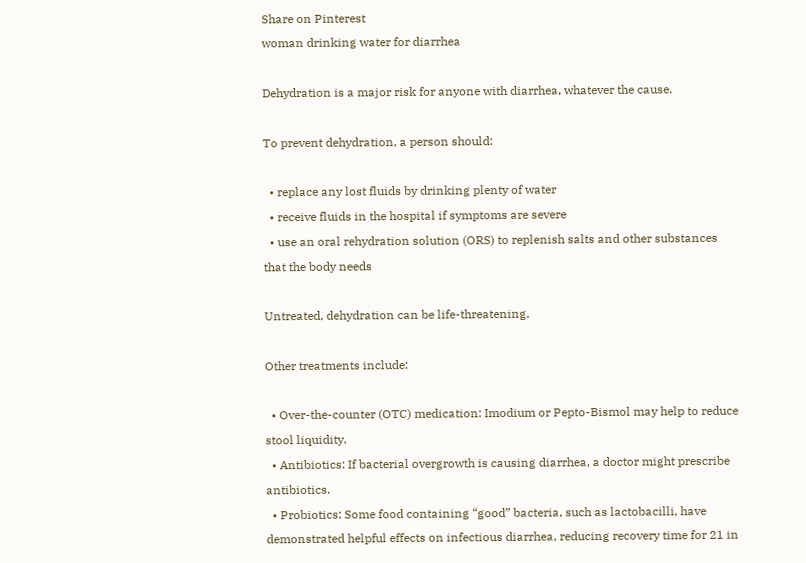Share on Pinterest
woman drinking water for diarrhea

Dehydration is a major risk for anyone with diarrhea, whatever the cause.

To prevent dehydration, a person should:

  • replace any lost fluids by drinking plenty of water
  • receive fluids in the hospital if symptoms are severe
  • use an oral rehydration solution (ORS) to replenish salts and other substances that the body needs

Untreated, dehydration can be life-threatening.

Other treatments include:

  • Over-the-counter (OTC) medication: Imodium or Pepto-Bismol may help to reduce stool liquidity.
  • Antibiotics: If bacterial overgrowth is causing diarrhea, a doctor might prescribe antibiotics.
  • Probiotics: Some food containing “good” bacteria, such as lactobacilli, have demonstrated helpful effects on infectious diarrhea, reducing recovery time for 21 in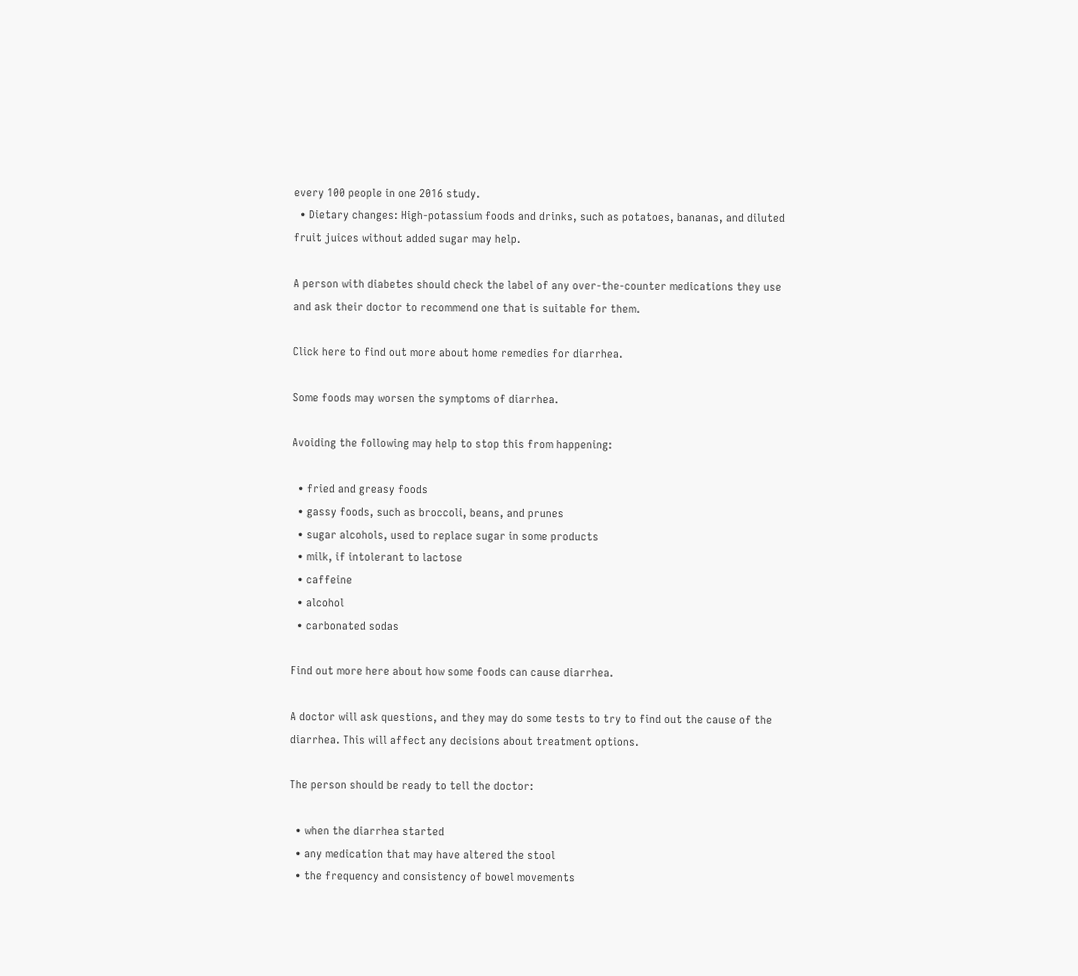every 100 people in one 2016 study.
  • Dietary changes: High-potassium foods and drinks, such as potatoes, bananas, and diluted fruit juices without added sugar may help.

A person with diabetes should check the label of any over-the-counter medications they use and ask their doctor to recommend one that is suitable for them.

Click here to find out more about home remedies for diarrhea.

Some foods may worsen the symptoms of diarrhea.

Avoiding the following may help to stop this from happening:

  • fried and greasy foods
  • gassy foods, such as broccoli, beans, and prunes
  • sugar alcohols, used to replace sugar in some products
  • milk, if intolerant to lactose
  • caffeine
  • alcohol
  • carbonated sodas

Find out more here about how some foods can cause diarrhea.

A doctor will ask questions, and they may do some tests to try to find out the cause of the diarrhea. This will affect any decisions about treatment options.

The person should be ready to tell the doctor:

  • when the diarrhea started
  • any medication that may have altered the stool
  • the frequency and consistency of bowel movements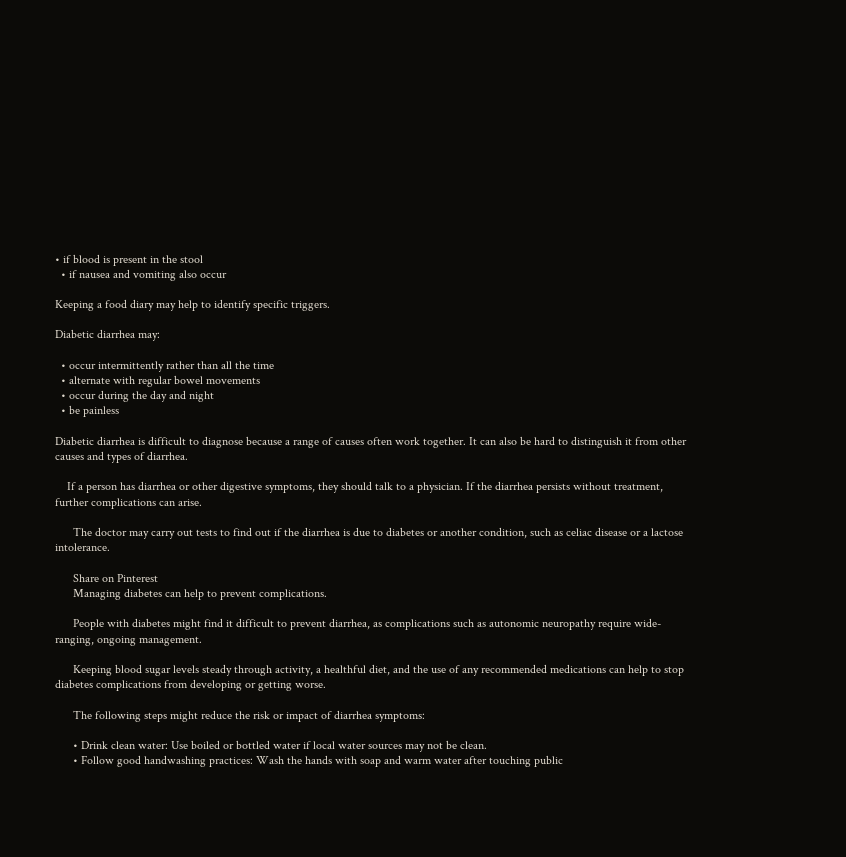• if blood is present in the stool
  • if nausea and vomiting also occur

Keeping a food diary may help to identify specific triggers.

Diabetic diarrhea may:

  • occur intermittently rather than all the time
  • alternate with regular bowel movements
  • occur during the day and night
  • be painless

Diabetic diarrhea is difficult to diagnose because a range of causes often work together. It can also be hard to distinguish it from other causes and types of diarrhea.

    If a person has diarrhea or other digestive symptoms, they should talk to a physician. If the diarrhea persists without treatment, further complications can arise.

      The doctor may carry out tests to find out if the diarrhea is due to diabetes or another condition, such as celiac disease or a lactose intolerance.

      Share on Pinterest
      Managing diabetes can help to prevent complications.

      People with diabetes might find it difficult to prevent diarrhea, as complications such as autonomic neuropathy require wide-ranging, ongoing management.

      Keeping blood sugar levels steady through activity, a healthful diet, and the use of any recommended medications can help to stop diabetes complications from developing or getting worse.

      The following steps might reduce the risk or impact of diarrhea symptoms:

      • Drink clean water: Use boiled or bottled water if local water sources may not be clean.
      • Follow good handwashing practices: Wash the hands with soap and warm water after touching public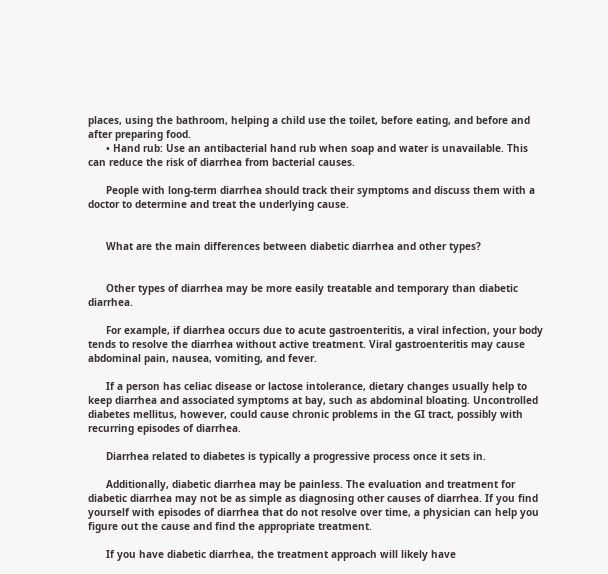places, using the bathroom, helping a child use the toilet, before eating, and before and after preparing food.
      • Hand rub: Use an antibacterial hand rub when soap and water is unavailable. This can reduce the risk of diarrhea from bacterial causes.

      People with long-term diarrhea should track their symptoms and discuss them with a doctor to determine and treat the underlying cause.


      What are the main differences between diabetic diarrhea and other types?


      Other types of diarrhea may be more easily treatable and temporary than diabetic diarrhea.

      For example, if diarrhea occurs due to acute gastroenteritis, a viral infection, your body tends to resolve the diarrhea without active treatment. Viral gastroenteritis may cause abdominal pain, nausea, vomiting, and fever.

      If a person has celiac disease or lactose intolerance, dietary changes usually help to keep diarrhea and associated symptoms at bay, such as abdominal bloating. Uncontrolled diabetes mellitus, however, could cause chronic problems in the GI tract, possibly with recurring episodes of diarrhea.

      Diarrhea related to diabetes is typically a progressive process once it sets in.

      Additionally, diabetic diarrhea may be painless. The evaluation and treatment for diabetic diarrhea may not be as simple as diagnosing other causes of diarrhea. If you find yourself with episodes of diarrhea that do not resolve over time, a physician can help you figure out the cause and find the appropriate treatment.

      If you have diabetic diarrhea, the treatment approach will likely have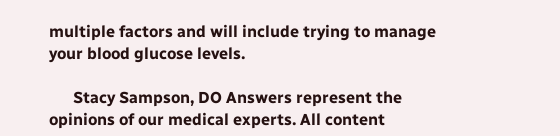multiple factors and will include trying to manage your blood glucose levels.

      Stacy Sampson, DO Answers represent the opinions of our medical experts. All content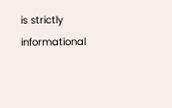is strictly informational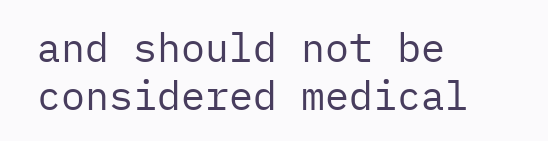and should not be considered medical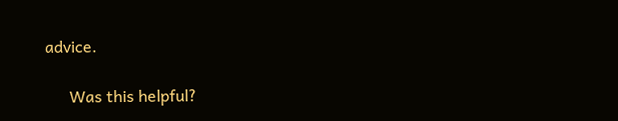advice.

      Was this helpful?